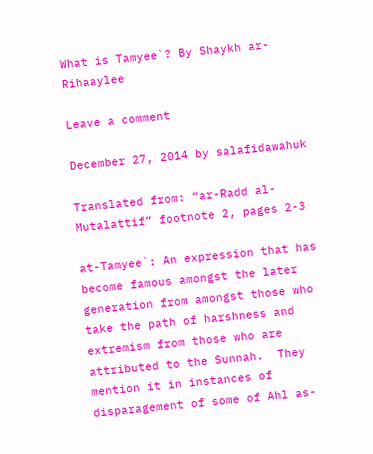What is Tamyee`? By Shaykh ar-Rihaaylee

Leave a comment

December 27, 2014 by salafidawahuk

Translated from: “ar-Radd al-Mutalattif” footnote 2, pages 2-3

at-Tamyee`: An expression that has become famous amongst the later generation from amongst those who take the path of harshness and extremism from those who are attributed to the Sunnah.  They mention it in instances of disparagement of some of Ahl as-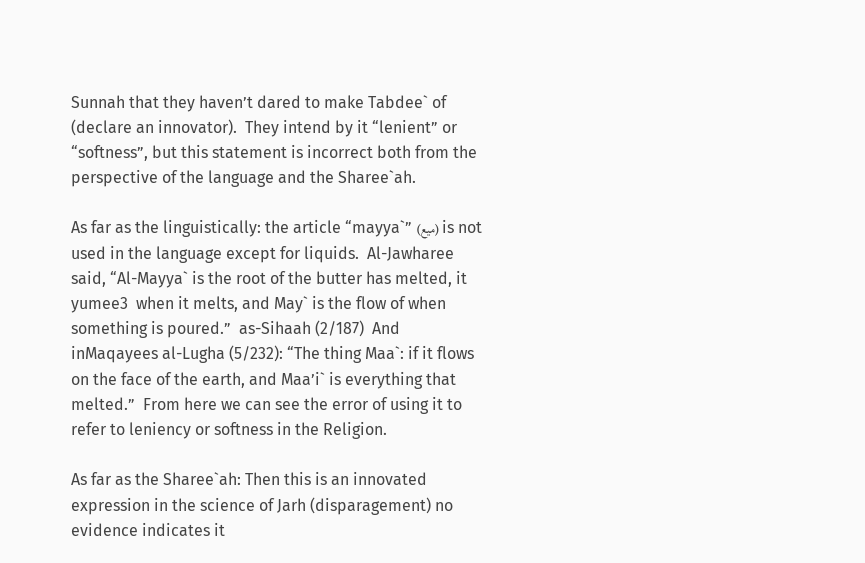Sunnah that they haven’t dared to make Tabdee` of (declare an innovator).  They intend by it “lenient” or “softness”, but this statement is incorrect both from the perspective of the language and the Sharee`ah.

As far as the linguistically: the article “mayya`” (ميع) is not used in the language except for liquids.  Al-Jawharee said, “Al-Mayya` is the root of the butter has melted, it yumee3  when it melts, and May` is the flow of when something is poured.”  as-Sihaah (2/187)  And inMaqayees al-Lugha (5/232): “The thing Maa`: if it flows on the face of the earth, and Maa’i` is everything that melted.”  From here we can see the error of using it to refer to leniency or softness in the Religion.

As far as the Sharee`ah: Then this is an innovated expression in the science of Jarh (disparagement) no evidence indicates it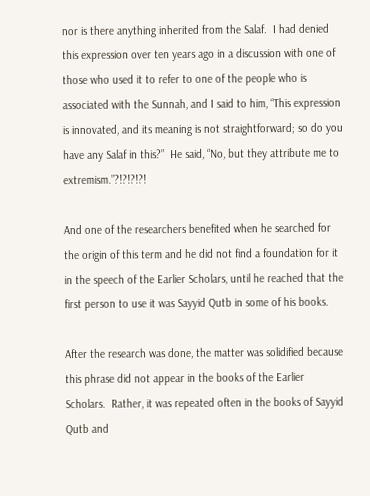nor is there anything inherited from the Salaf.  I had denied this expression over ten years ago in a discussion with one of those who used it to refer to one of the people who is associated with the Sunnah, and I said to him, “This expression is innovated, and its meaning is not straightforward; so do you have any Salaf in this?”  He said, “No, but they attribute me to extremism.”?!?!?!?!

And one of the researchers benefited when he searched for the origin of this term and he did not find a foundation for it in the speech of the Earlier Scholars, until he reached that the first person to use it was Sayyid Qutb in some of his books.

After the research was done, the matter was solidified because this phrase did not appear in the books of the Earlier Scholars.  Rather, it was repeated often in the books of Sayyid Qutb and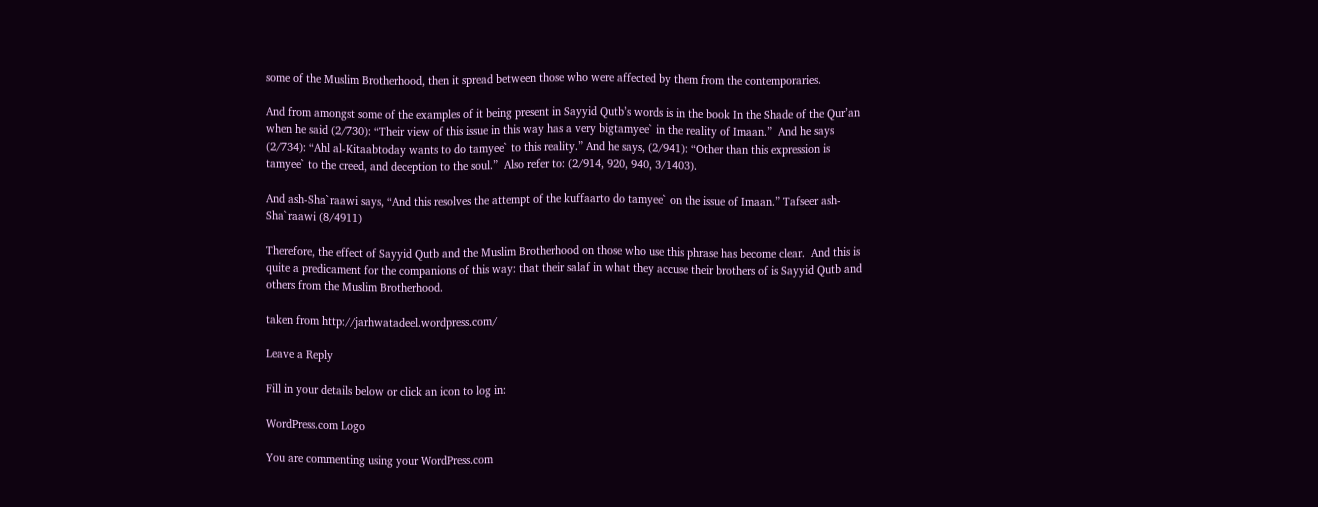some of the Muslim Brotherhood, then it spread between those who were affected by them from the contemporaries.

And from amongst some of the examples of it being present in Sayyid Qutb’s words is in the book In the Shade of the Qur’an when he said (2/730): “Their view of this issue in this way has a very bigtamyee` in the reality of Imaan.”  And he says (2/734): “Ahl al-Kitaabtoday wants to do tamyee` to this reality.” And he says, (2/941): “Other than this expression is tamyee` to the creed, and deception to the soul.”  Also refer to: (2/914, 920, 940, 3/1403).

And ash-Sha`raawi says, “And this resolves the attempt of the kuffaarto do tamyee` on the issue of Imaan.” Tafseer ash-Sha`raawi (8/4911)

Therefore, the effect of Sayyid Qutb and the Muslim Brotherhood on those who use this phrase has become clear.  And this is quite a predicament for the companions of this way: that their salaf in what they accuse their brothers of is Sayyid Qutb and others from the Muslim Brotherhood.

taken from http://jarhwatadeel.wordpress.com/

Leave a Reply

Fill in your details below or click an icon to log in:

WordPress.com Logo

You are commenting using your WordPress.com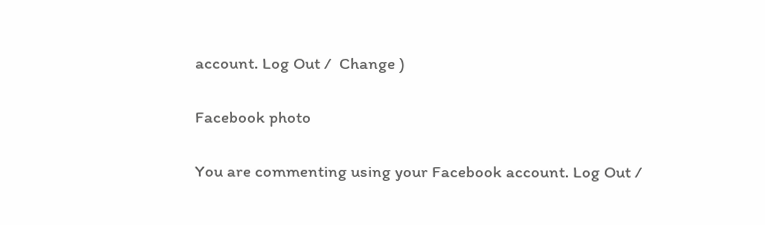account. Log Out /  Change )

Facebook photo

You are commenting using your Facebook account. Log Out /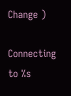Change )

Connecting to %s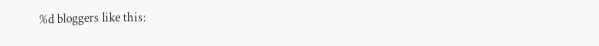%d bloggers like this: